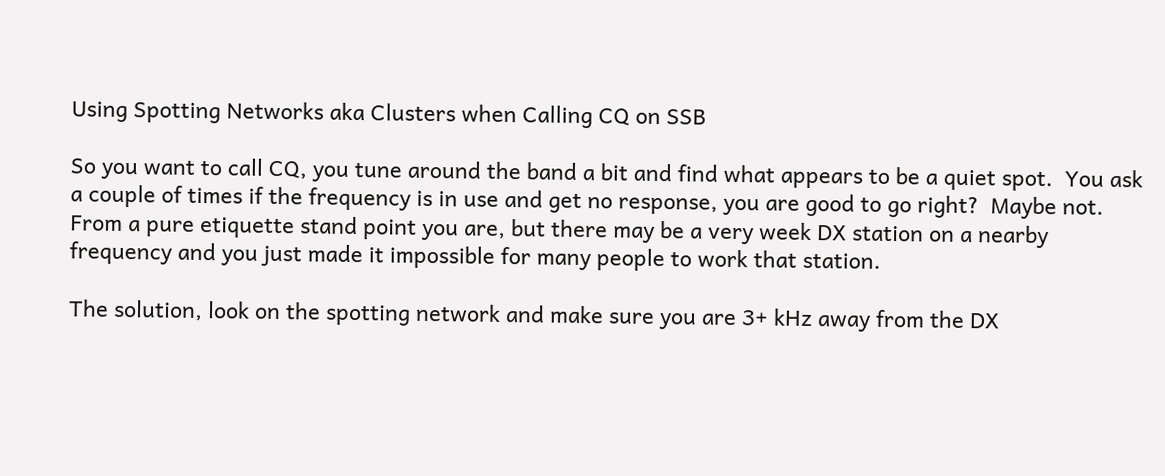Using Spotting Networks aka Clusters when Calling CQ on SSB

So you want to call CQ, you tune around the band a bit and find what appears to be a quiet spot.  You ask a couple of times if the frequency is in use and get no response, you are good to go right?  Maybe not.  From a pure etiquette stand point you are, but there may be a very week DX station on a nearby frequency and you just made it impossible for many people to work that station.

The solution, look on the spotting network and make sure you are 3+ kHz away from the DX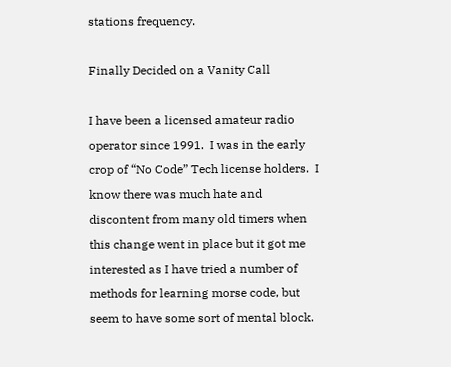stations frequency.

Finally Decided on a Vanity Call

I have been a licensed amateur radio operator since 1991.  I was in the early crop of “No Code” Tech license holders.  I know there was much hate and discontent from many old timers when this change went in place but it got me interested as I have tried a number of methods for learning morse code, but seem to have some sort of mental block.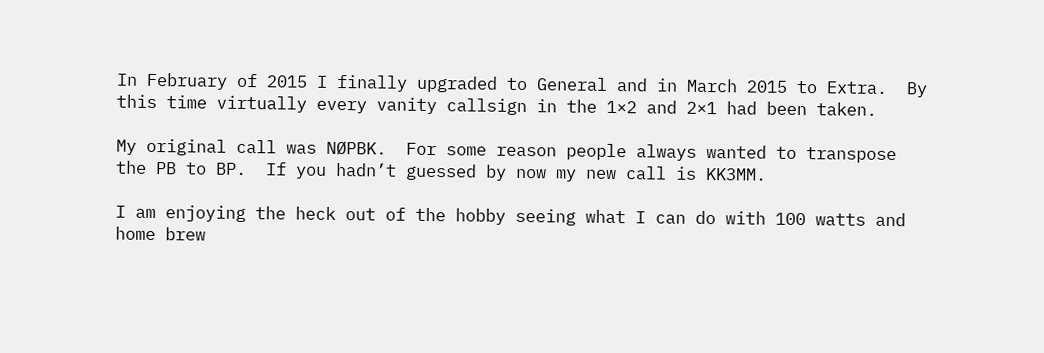In February of 2015 I finally upgraded to General and in March 2015 to Extra.  By this time virtually every vanity callsign in the 1×2 and 2×1 had been taken.

My original call was NØPBK.  For some reason people always wanted to transpose the PB to BP.  If you hadn’t guessed by now my new call is KK3MM.

I am enjoying the heck out of the hobby seeing what I can do with 100 watts and home brew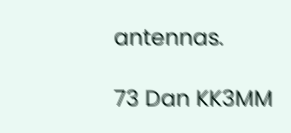antennas.

73 Dan KK3MM